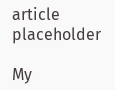article placeholder

My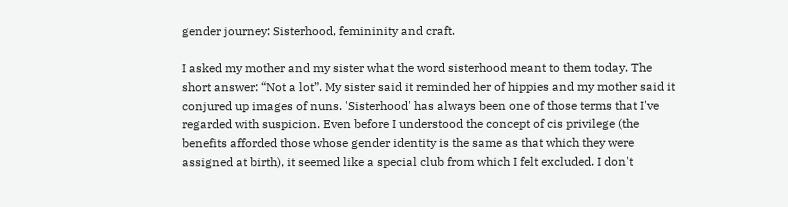gender journey: Sisterhood, femininity and craft.

I asked my mother and my sister what the word sisterhood meant to them today. The short answer: “Not a lot”. My sister said it reminded her of hippies and my mother said it conjured up images of nuns. 'Sisterhood' has always been one of those terms that I've regarded with suspicion. Even before I understood the concept of cis privilege (the benefits afforded those whose gender identity is the same as that which they were assigned at birth), it seemed like a special club from which I felt excluded. I don't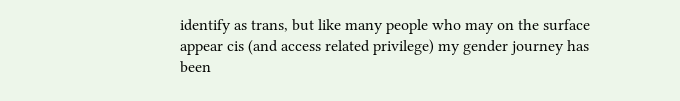identify as trans, but like many people who may on the surface appear cis (and access related privilege) my gender journey has been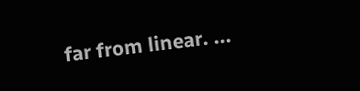far from linear. ...